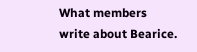What members write about Bearice.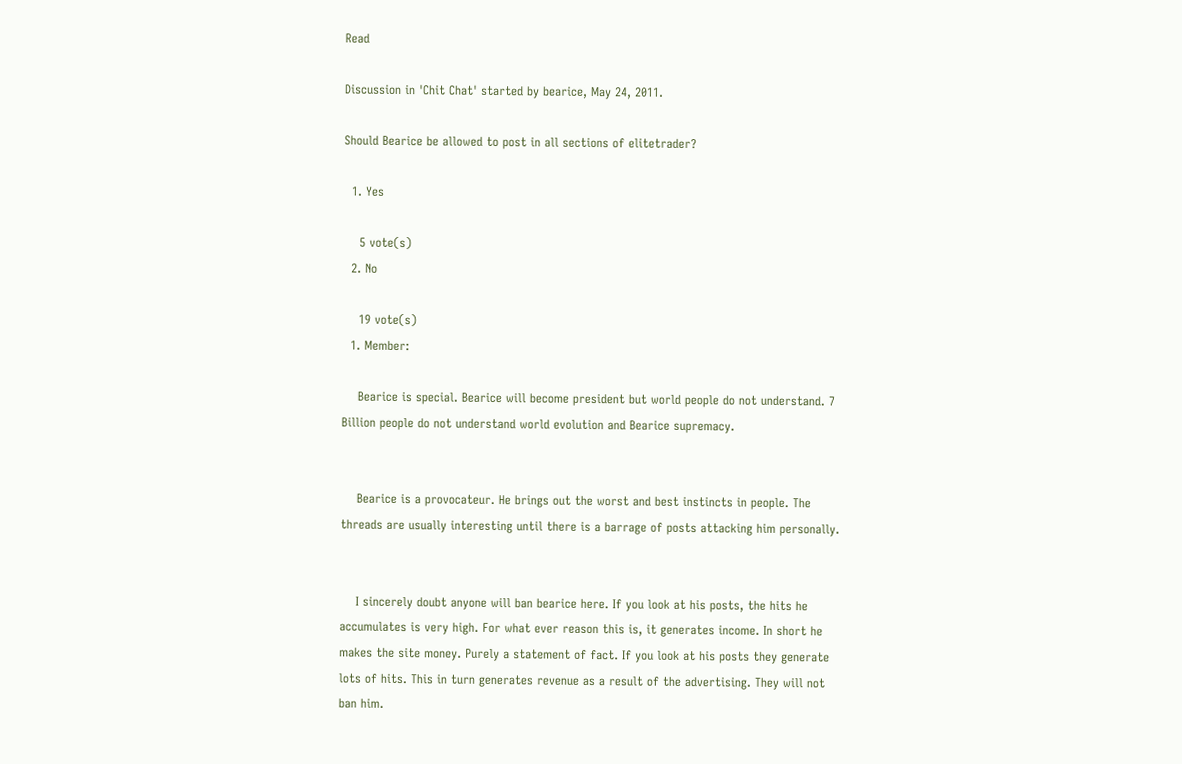Read

Discussion in 'Chit Chat' started by bearice, May 24, 2011.

Should Bearice be allowed to post in all sections of elitetrader?

  1. Yes

    5 vote(s)
  2. No

    19 vote(s)
  1. Member:

    Bearice is special. Bearice will become president but world people do not understand. 7 Billion people do not understand world evolution and Bearice supremacy.


    Bearice is a provocateur. He brings out the worst and best instincts in people. The threads are usually interesting until there is a barrage of posts attacking him personally.


    I sincerely doubt anyone will ban bearice here. If you look at his posts, the hits he accumulates is very high. For what ever reason this is, it generates income. In short he makes the site money. Purely a statement of fact. If you look at his posts they generate lots of hits. This in turn generates revenue as a result of the advertising. They will not ban him.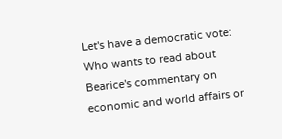Let's have a democratic vote: Who wants to read about Bearice's commentary on economic and world affairs or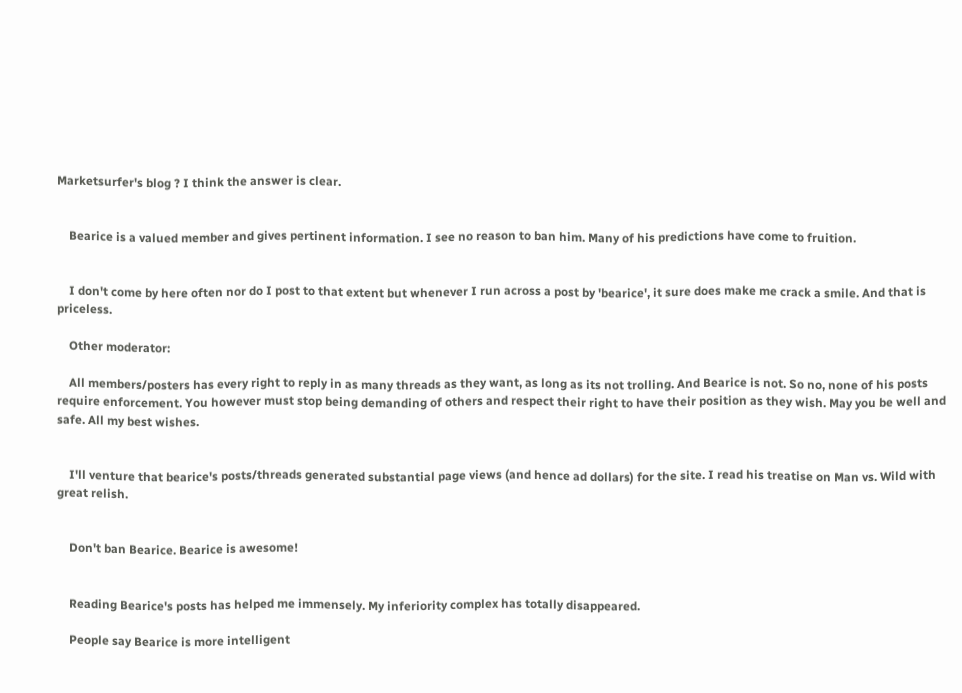Marketsurfer's blog ? I think the answer is clear.


    Bearice is a valued member and gives pertinent information. I see no reason to ban him. Many of his predictions have come to fruition.


    I don't come by here often nor do I post to that extent but whenever I run across a post by 'bearice', it sure does make me crack a smile. And that is priceless.

    Other moderator:

    All members/posters has every right to reply in as many threads as they want, as long as its not trolling. And Bearice is not. So no, none of his posts require enforcement. You however must stop being demanding of others and respect their right to have their position as they wish. May you be well and safe. All my best wishes.


    I'll venture that bearice's posts/threads generated substantial page views (and hence ad dollars) for the site. I read his treatise on Man vs. Wild with great relish.


    Don't ban Bearice. Bearice is awesome!


    Reading Bearice's posts has helped me immensely. My inferiority complex has totally disappeared.

    People say Bearice is more intelligent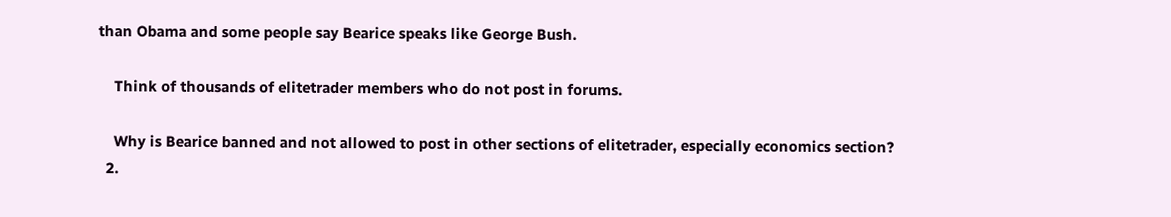than Obama and some people say Bearice speaks like George Bush.

    Think of thousands of elitetrader members who do not post in forums.

    Why is Bearice banned and not allowed to post in other sections of elitetrader, especially economics section?
  2.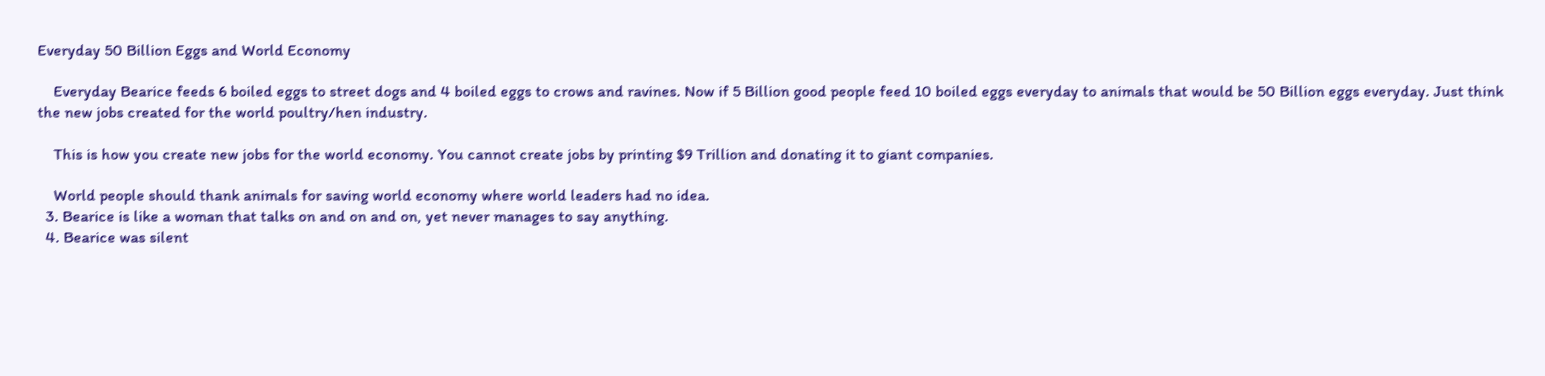Everyday 50 Billion Eggs and World Economy

    Everyday Bearice feeds 6 boiled eggs to street dogs and 4 boiled eggs to crows and ravines. Now if 5 Billion good people feed 10 boiled eggs everyday to animals that would be 50 Billion eggs everyday. Just think the new jobs created for the world poultry/hen industry.

    This is how you create new jobs for the world economy. You cannot create jobs by printing $9 Trillion and donating it to giant companies.

    World people should thank animals for saving world economy where world leaders had no idea.
  3. Bearice is like a woman that talks on and on and on, yet never manages to say anything.
  4. Bearice was silent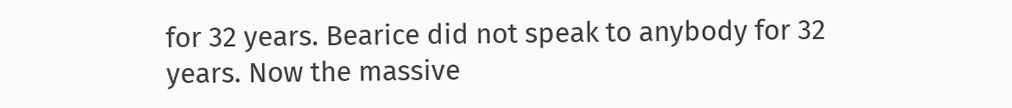for 32 years. Bearice did not speak to anybody for 32 years. Now the massive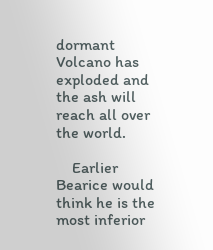dormant Volcano has exploded and the ash will reach all over the world.

    Earlier Bearice would think he is the most inferior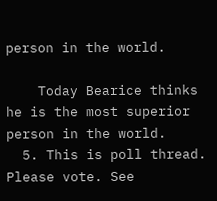person in the world.

    Today Bearice thinks he is the most superior person in the world.
  5. This is poll thread. Please vote. See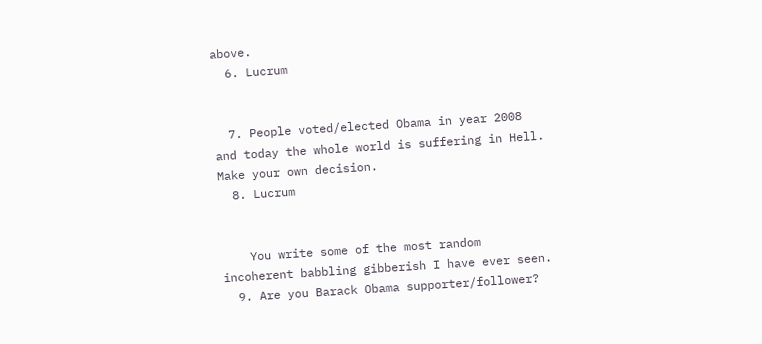above.
  6. Lucrum


  7. People voted/elected Obama in year 2008 and today the whole world is suffering in Hell. Make your own decision.
  8. Lucrum


    You write some of the most random incoherent babbling gibberish I have ever seen.
  9. Are you Barack Obama supporter/follower?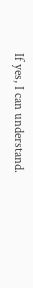If yes, I can understand.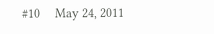#10     May 24, 2011